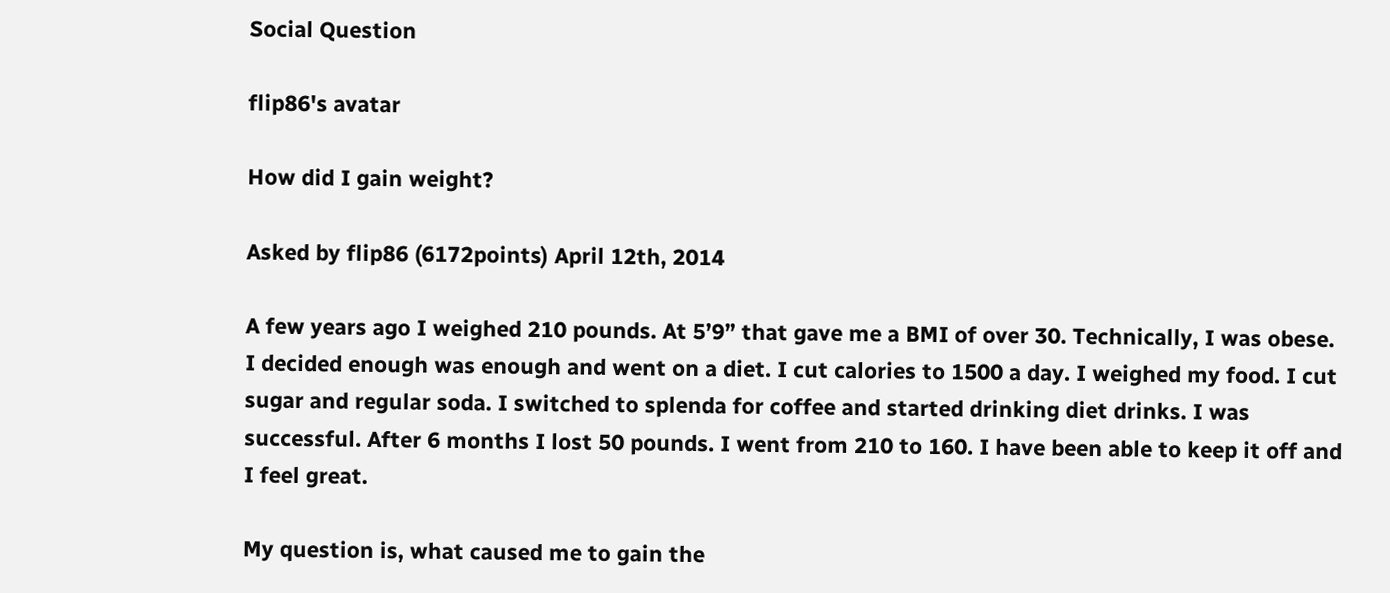Social Question

flip86's avatar

How did I gain weight?

Asked by flip86 (6172points) April 12th, 2014

A few years ago I weighed 210 pounds. At 5’9” that gave me a BMI of over 30. Technically, I was obese. I decided enough was enough and went on a diet. I cut calories to 1500 a day. I weighed my food. I cut sugar and regular soda. I switched to splenda for coffee and started drinking diet drinks. I was successful. After 6 months I lost 50 pounds. I went from 210 to 160. I have been able to keep it off and I feel great.

My question is, what caused me to gain the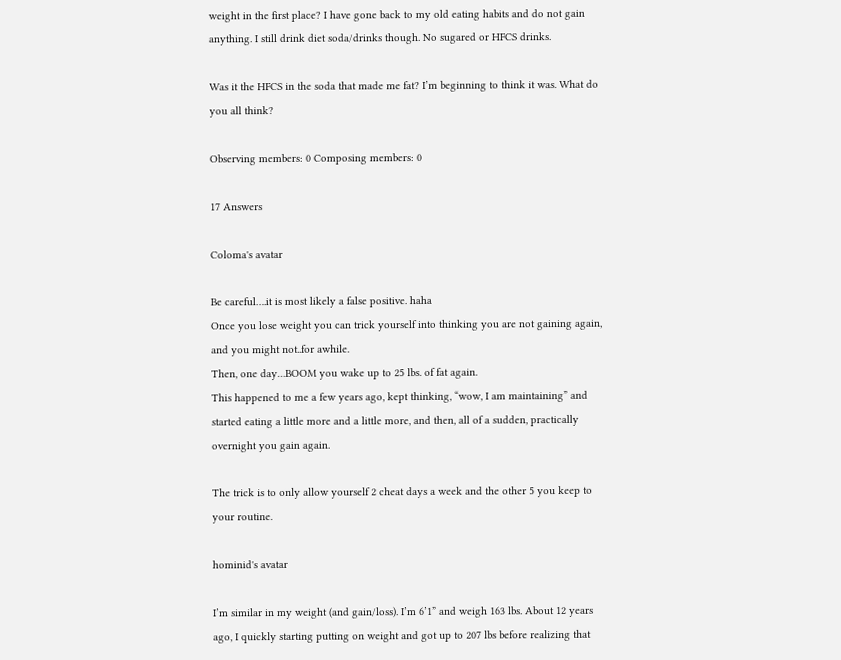weight in the first place? I have gone back to my old eating habits and do not gain anything. I still drink diet soda/drinks though. No sugared or HFCS drinks.

Was it the HFCS in the soda that made me fat? I’m beginning to think it was. What do you all think?

Observing members: 0 Composing members: 0

17 Answers

Coloma's avatar

Be careful….it is most likely a false positive. haha
Once you lose weight you can trick yourself into thinking you are not gaining again, and you might not..for awhile.
Then, one day…BOOM you wake up to 25 lbs. of fat again.
This happened to me a few years ago, kept thinking, “wow, I am maintaining” and started eating a little more and a little more, and then, all of a sudden, practically overnight you gain again.

The trick is to only allow yourself 2 cheat days a week and the other 5 you keep to your routine.

hominid's avatar

I’m similar in my weight (and gain/loss). I’m 6’1” and weigh 163 lbs. About 12 years ago, I quickly starting putting on weight and got up to 207 lbs before realizing that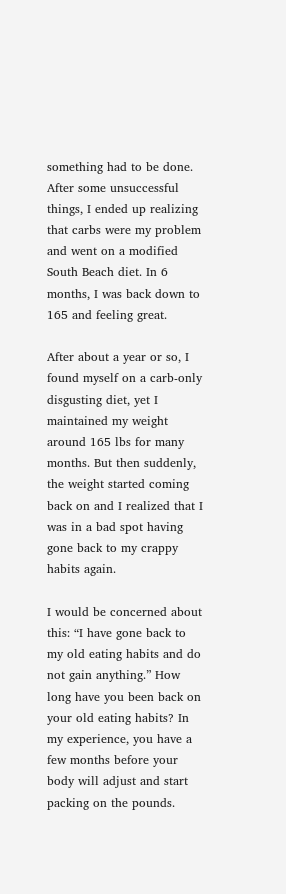something had to be done. After some unsuccessful things, I ended up realizing that carbs were my problem and went on a modified South Beach diet. In 6 months, I was back down to 165 and feeling great.

After about a year or so, I found myself on a carb-only disgusting diet, yet I maintained my weight around 165 lbs for many months. But then suddenly, the weight started coming back on and I realized that I was in a bad spot having gone back to my crappy habits again.

I would be concerned about this: “I have gone back to my old eating habits and do not gain anything.” How long have you been back on your old eating habits? In my experience, you have a few months before your body will adjust and start packing on the pounds.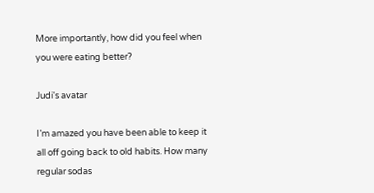More importantly, how did you feel when you were eating better?

Judi's avatar

I’m amazed you have been able to keep it all off going back to old habits. How many regular sodas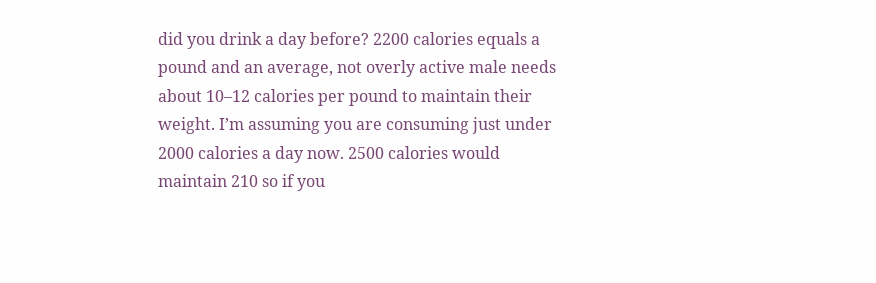did you drink a day before? 2200 calories equals a pound and an average, not overly active male needs about 10–12 calories per pound to maintain their weight. I’m assuming you are consuming just under 2000 calories a day now. 2500 calories would maintain 210 so if you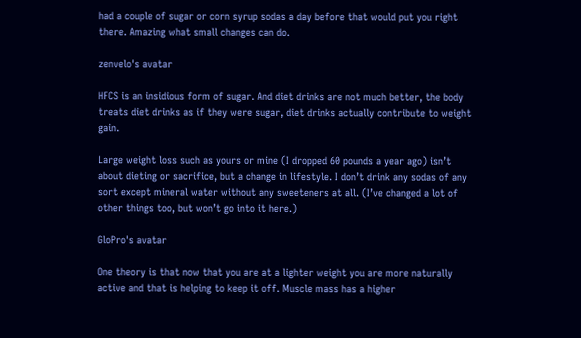had a couple of sugar or corn syrup sodas a day before that would put you right there. Amazing what small changes can do.

zenvelo's avatar

HFCS is an insidious form of sugar. And diet drinks are not much better, the body treats diet drinks as if they were sugar, diet drinks actually contribute to weight gain.

Large weight loss such as yours or mine (I dropped 60 pounds a year ago) isn’t about dieting or sacrifice, but a change in lifestyle. I don’t drink any sodas of any sort except mineral water without any sweeteners at all. (I’ve changed a lot of other things too, but won’t go into it here.)

GloPro's avatar

One theory is that now that you are at a lighter weight you are more naturally active and that is helping to keep it off. Muscle mass has a higher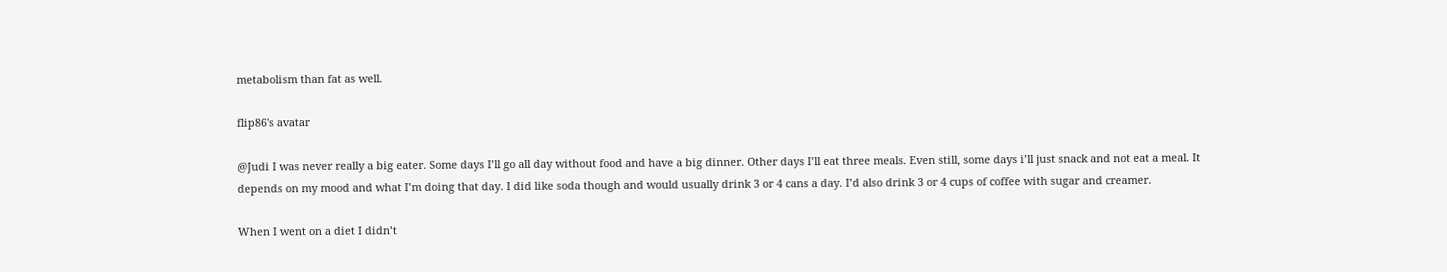metabolism than fat as well.

flip86's avatar

@Judi I was never really a big eater. Some days I’ll go all day without food and have a big dinner. Other days I’ll eat three meals. Even still, some days i’ll just snack and not eat a meal. It depends on my mood and what I’m doing that day. I did like soda though and would usually drink 3 or 4 cans a day. I’d also drink 3 or 4 cups of coffee with sugar and creamer.

When I went on a diet I didn’t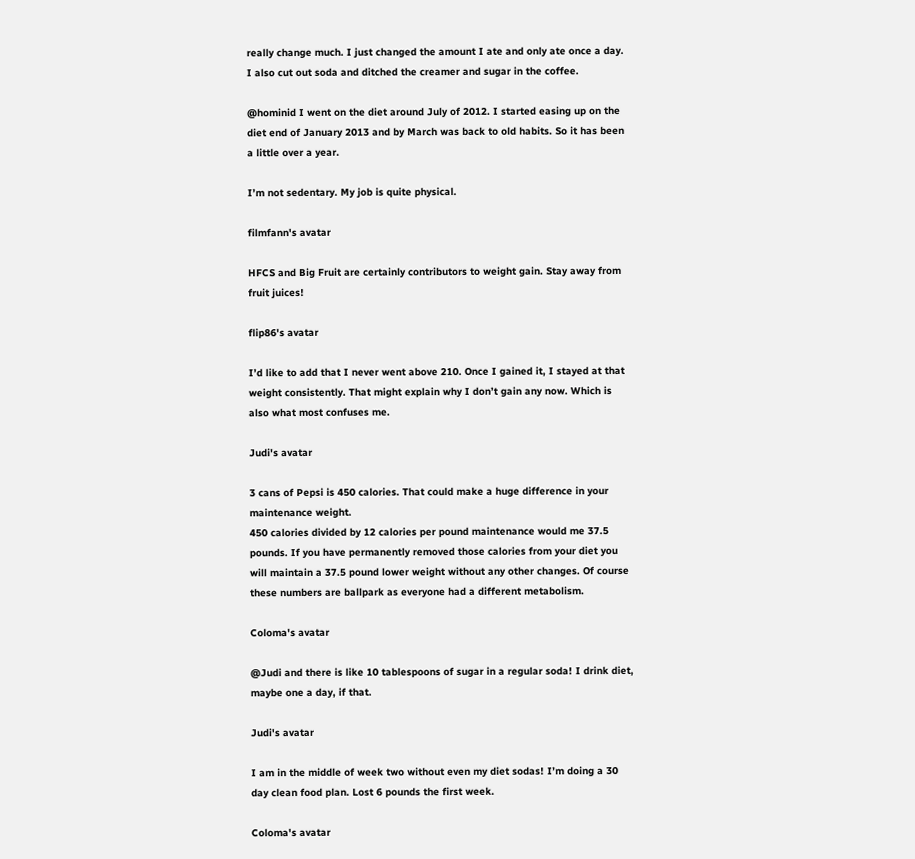really change much. I just changed the amount I ate and only ate once a day. I also cut out soda and ditched the creamer and sugar in the coffee.

@hominid I went on the diet around July of 2012. I started easing up on the diet end of January 2013 and by March was back to old habits. So it has been a little over a year.

I’m not sedentary. My job is quite physical.

filmfann's avatar

HFCS and Big Fruit are certainly contributors to weight gain. Stay away from fruit juices!

flip86's avatar

I’d like to add that I never went above 210. Once I gained it, I stayed at that weight consistently. That might explain why I don’t gain any now. Which is also what most confuses me.

Judi's avatar

3 cans of Pepsi is 450 calories. That could make a huge difference in your maintenance weight.
450 calories divided by 12 calories per pound maintenance would me 37.5 pounds. If you have permanently removed those calories from your diet you will maintain a 37.5 pound lower weight without any other changes. Of course these numbers are ballpark as everyone had a different metabolism.

Coloma's avatar

@Judi and there is like 10 tablespoons of sugar in a regular soda! I drink diet, maybe one a day, if that.

Judi's avatar

I am in the middle of week two without even my diet sodas! I’m doing a 30 day clean food plan. Lost 6 pounds the first week.

Coloma's avatar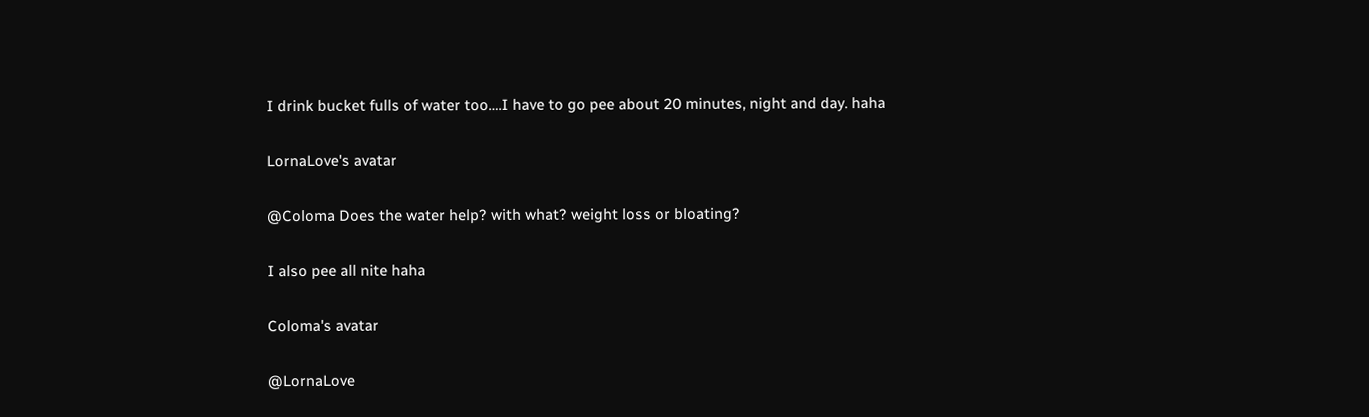I drink bucket fulls of water too….I have to go pee about 20 minutes, night and day. haha

LornaLove's avatar

@Coloma Does the water help? with what? weight loss or bloating?

I also pee all nite haha

Coloma's avatar

@LornaLove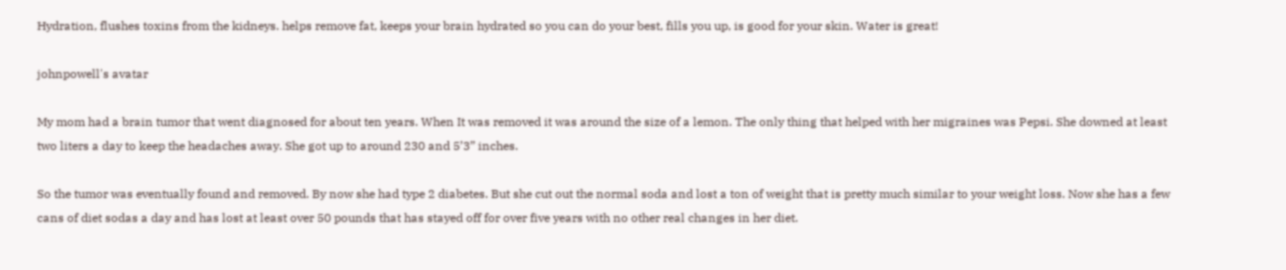Hydration, flushes toxins from the kidneys. helps remove fat, keeps your brain hydrated so you can do your best, fills you up, is good for your skin. Water is great!

johnpowell's avatar

My mom had a brain tumor that went diagnosed for about ten years. When It was removed it was around the size of a lemon. The only thing that helped with her migraines was Pepsi. She downed at least two liters a day to keep the headaches away. She got up to around 230 and 5’3” inches.

So the tumor was eventually found and removed. By now she had type 2 diabetes. But she cut out the normal soda and lost a ton of weight that is pretty much similar to your weight loss. Now she has a few cans of diet sodas a day and has lost at least over 50 pounds that has stayed off for over five years with no other real changes in her diet.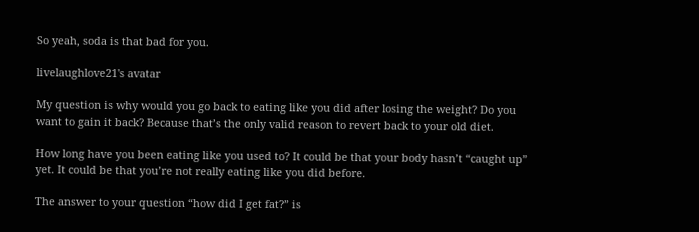So yeah, soda is that bad for you.

livelaughlove21's avatar

My question is why would you go back to eating like you did after losing the weight? Do you want to gain it back? Because that’s the only valid reason to revert back to your old diet.

How long have you been eating like you used to? It could be that your body hasn’t “caught up” yet. It could be that you’re not really eating like you did before.

The answer to your question “how did I get fat?” is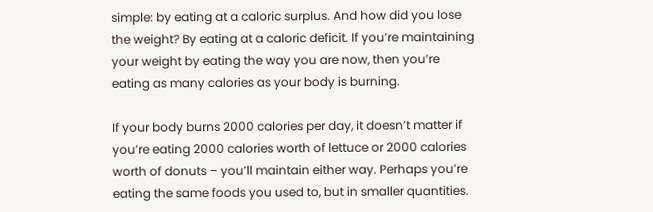simple: by eating at a caloric surplus. And how did you lose the weight? By eating at a caloric deficit. If you’re maintaining your weight by eating the way you are now, then you’re eating as many calories as your body is burning.

If your body burns 2000 calories per day, it doesn’t matter if you’re eating 2000 calories worth of lettuce or 2000 calories worth of donuts – you’ll maintain either way. Perhaps you’re eating the same foods you used to, but in smaller quantities.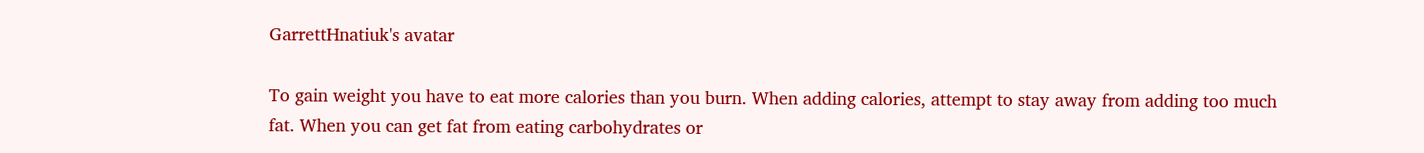GarrettHnatiuk's avatar

To gain weight you have to eat more calories than you burn. When adding calories, attempt to stay away from adding too much fat. When you can get fat from eating carbohydrates or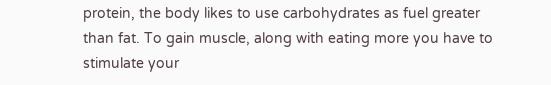protein, the body likes to use carbohydrates as fuel greater than fat. To gain muscle, along with eating more you have to stimulate your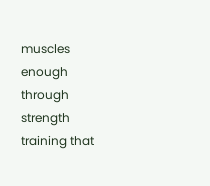muscles enough through strength training that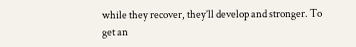while they recover, they’ll develop and stronger. To get an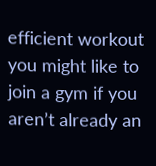efficient workout you might like to join a gym if you aren’t already an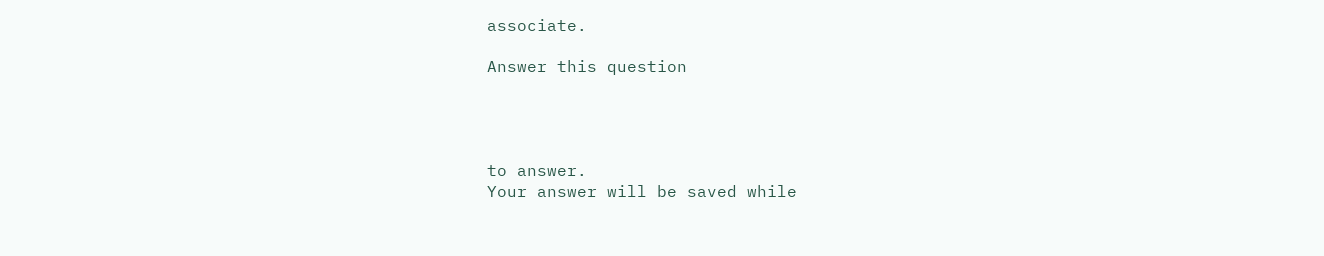associate.

Answer this question




to answer.
Your answer will be saved while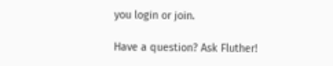you login or join.

Have a question? Ask Fluther!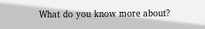What do you know more about?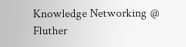Knowledge Networking @ Fluther